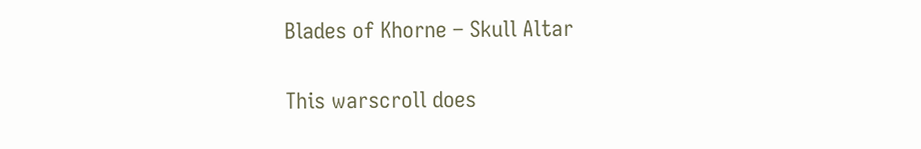Blades of Khorne – Skull Altar

This warscroll does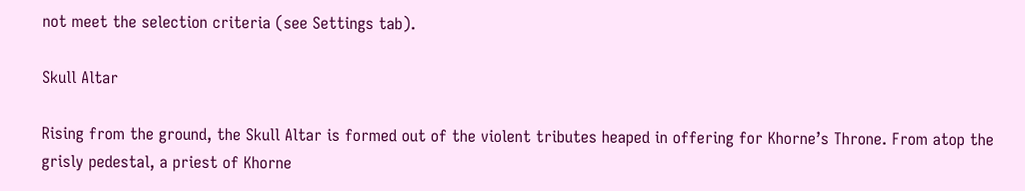not meet the selection criteria (see Settings tab).

Skull Altar

Rising from the ground, the Skull Altar is formed out of the violent tributes heaped in offering for Khorne’s Throne. From atop the grisly pedestal, a priest of Khorne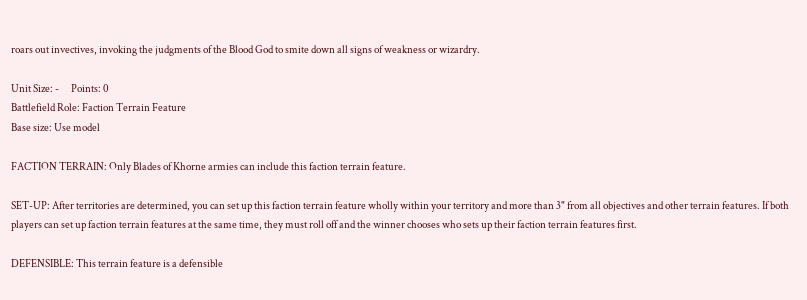roars out invectives, invoking the judgments of the Blood God to smite down all signs of weakness or wizardry.

Unit Size: -      Points: 0
Battlefield Role: Faction Terrain Feature
Base size: Use model

FACTION TERRAIN: Only Blades of Khorne armies can include this faction terrain feature.

SET-UP: After territories are determined, you can set up this faction terrain feature wholly within your territory and more than 3" from all objectives and other terrain features. If both players can set up faction terrain features at the same time, they must roll off and the winner chooses who sets up their faction terrain features first.

DEFENSIBLE: This terrain feature is a defensible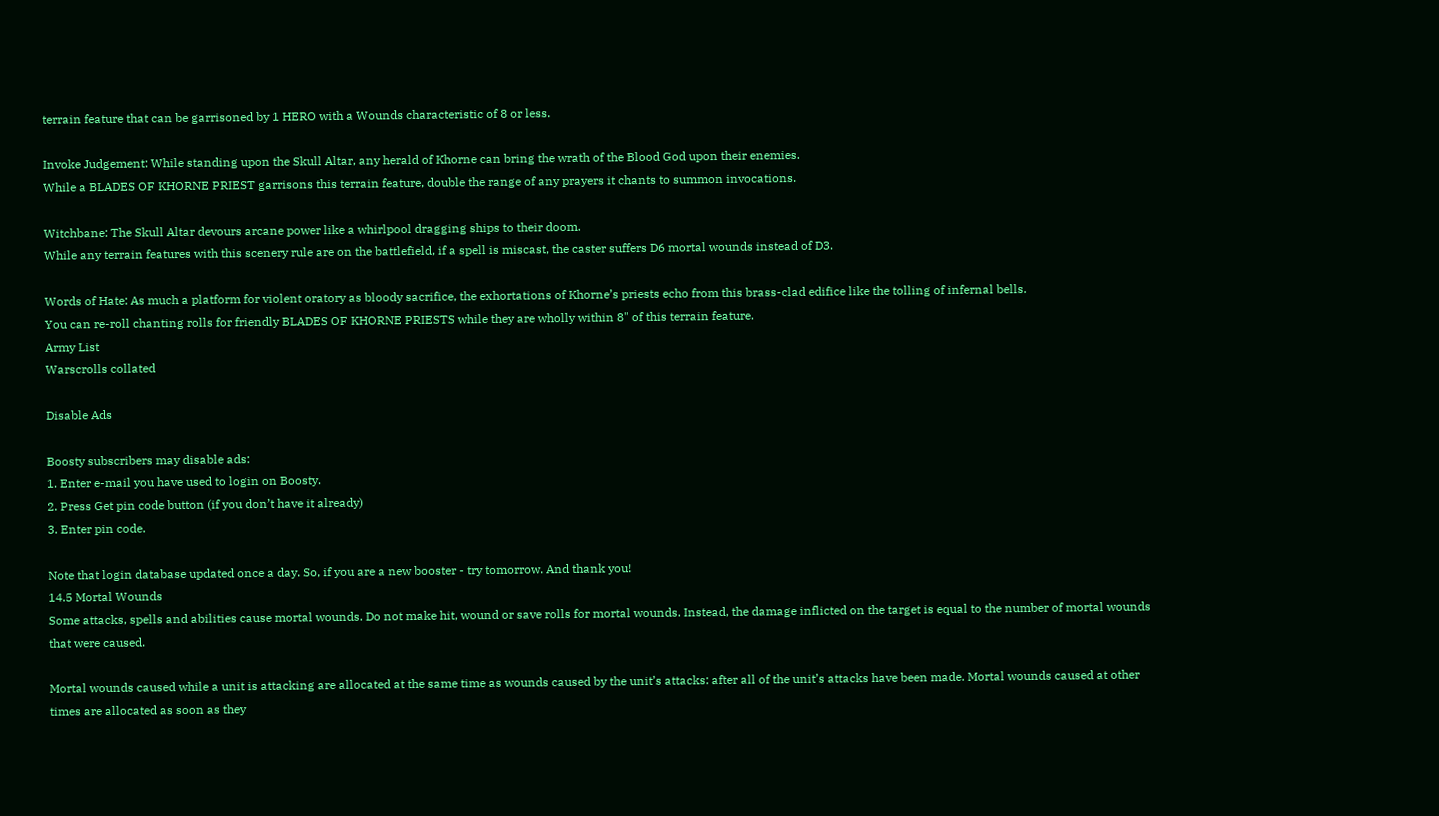terrain feature that can be garrisoned by 1 HERO with a Wounds characteristic of 8 or less.

Invoke Judgement: While standing upon the Skull Altar, any herald of Khorne can bring the wrath of the Blood God upon their enemies.
While a BLADES OF KHORNE PRIEST garrisons this terrain feature, double the range of any prayers it chants to summon invocations.

Witchbane: The Skull Altar devours arcane power like a whirlpool dragging ships to their doom.
While any terrain features with this scenery rule are on the battlefield, if a spell is miscast, the caster suffers D6 mortal wounds instead of D3.

Words of Hate: As much a platform for violent oratory as bloody sacrifice, the exhortations of Khorne’s priests echo from this brass-clad edifice like the tolling of infernal bells.
You can re-roll chanting rolls for friendly BLADES OF KHORNE PRIESTS while they are wholly within 8" of this terrain feature.
Army List
Warscrolls collated

Disable Ads

Boosty subscribers may disable ads:
1. Enter e-mail you have used to login on Boosty.
2. Press Get pin code button (if you don’t have it already)
3. Enter pin code.

Note that login database updated once a day. So, if you are a new booster - try tomorrow. And thank you!
14.5 Mortal Wounds
Some attacks, spells and abilities cause mortal wounds. Do not make hit, wound or save rolls for mortal wounds. Instead, the damage inflicted on the target is equal to the number of mortal wounds that were caused.

Mortal wounds caused while a unit is attacking are allocated at the same time as wounds caused by the unit’s attacks: after all of the unit’s attacks have been made. Mortal wounds caused at other times are allocated as soon as they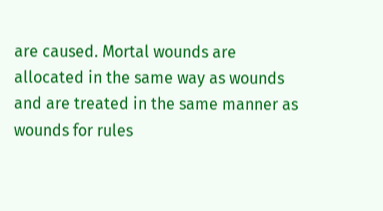are caused. Mortal wounds are allocated in the same way as wounds and are treated in the same manner as wounds for rules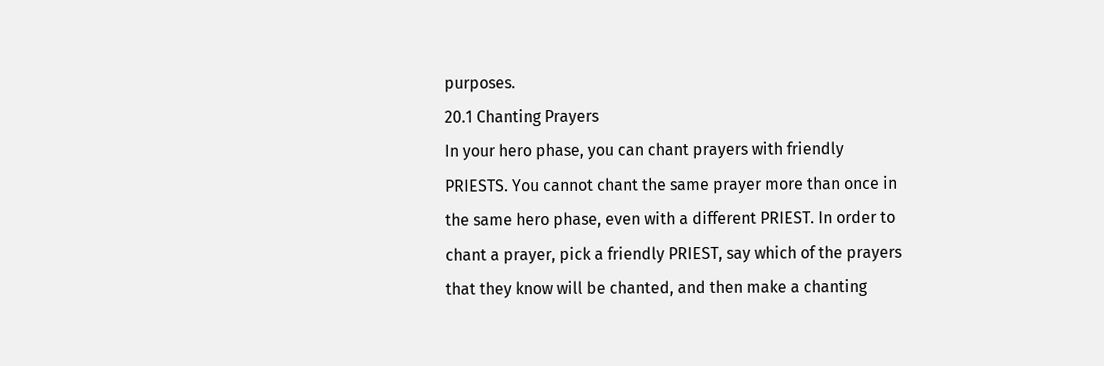purposes.
20.1 Chanting Prayers
In your hero phase, you can chant prayers with friendly PRIESTS. You cannot chant the same prayer more than once in the same hero phase, even with a different PRIEST. In order to chant a prayer, pick a friendly PRIEST, say which of the prayers that they know will be chanted, and then make a chanting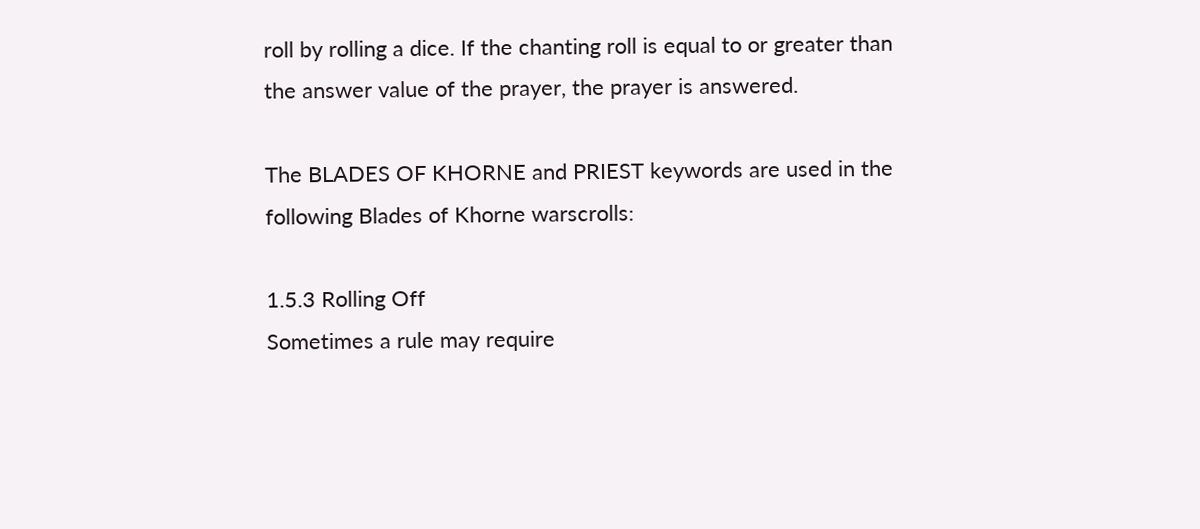roll by rolling a dice. If the chanting roll is equal to or greater than the answer value of the prayer, the prayer is answered.

The BLADES OF KHORNE and PRIEST keywords are used in the following Blades of Khorne warscrolls:

1.5.3 Rolling Off
Sometimes a rule may require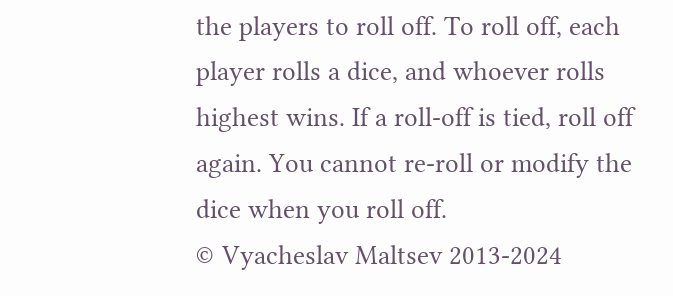the players to roll off. To roll off, each player rolls a dice, and whoever rolls highest wins. If a roll-off is tied, roll off again. You cannot re-roll or modify the dice when you roll off.
© Vyacheslav Maltsev 2013-2024